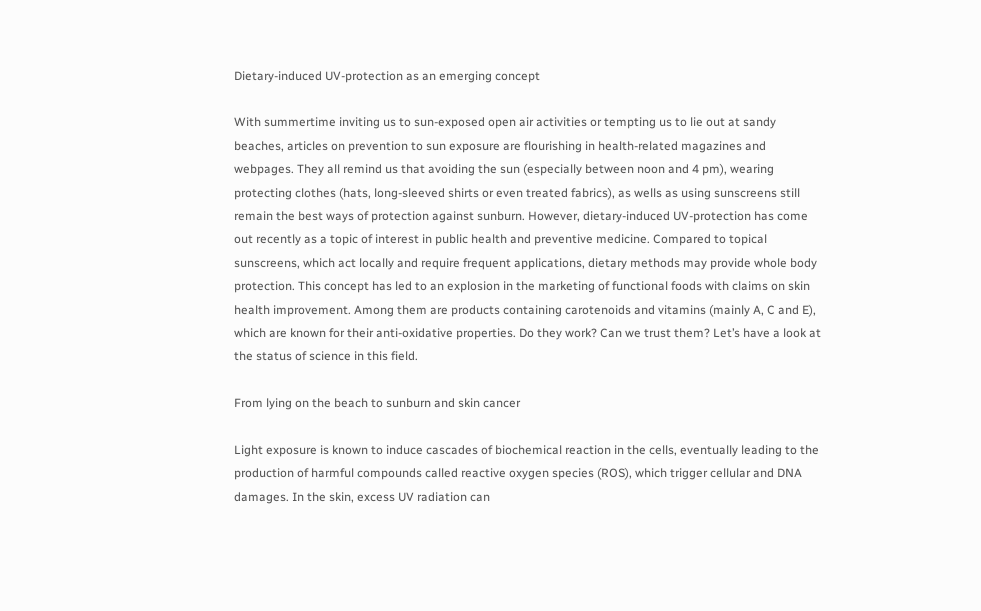Dietary-induced UV-protection as an emerging concept

With summertime inviting us to sun-exposed open air activities or tempting us to lie out at sandy beaches, articles on prevention to sun exposure are flourishing in health-related magazines and webpages. They all remind us that avoiding the sun (especially between noon and 4 pm), wearing protecting clothes (hats, long-sleeved shirts or even treated fabrics), as wells as using sunscreens still remain the best ways of protection against sunburn. However, dietary-induced UV-protection has come out recently as a topic of interest in public health and preventive medicine. Compared to topical sunscreens, which act locally and require frequent applications, dietary methods may provide whole body protection. This concept has led to an explosion in the marketing of functional foods with claims on skin health improvement. Among them are products containing carotenoids and vitamins (mainly A, C and E), which are known for their anti-oxidative properties. Do they work? Can we trust them? Let’s have a look at the status of science in this field.

From lying on the beach to sunburn and skin cancer

Light exposure is known to induce cascades of biochemical reaction in the cells, eventually leading to the production of harmful compounds called reactive oxygen species (ROS), which trigger cellular and DNA damages. In the skin, excess UV radiation can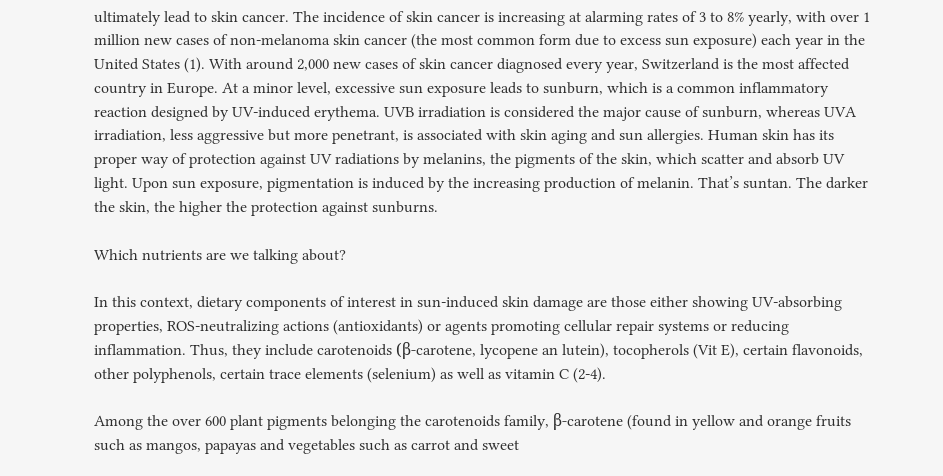ultimately lead to skin cancer. The incidence of skin cancer is increasing at alarming rates of 3 to 8% yearly, with over 1 million new cases of non-melanoma skin cancer (the most common form due to excess sun exposure) each year in the United States (1). With around 2,000 new cases of skin cancer diagnosed every year, Switzerland is the most affected country in Europe. At a minor level, excessive sun exposure leads to sunburn, which is a common inflammatory reaction designed by UV-induced erythema. UVB irradiation is considered the major cause of sunburn, whereas UVA irradiation, less aggressive but more penetrant, is associated with skin aging and sun allergies. Human skin has its proper way of protection against UV radiations by melanins, the pigments of the skin, which scatter and absorb UV light. Upon sun exposure, pigmentation is induced by the increasing production of melanin. That’s suntan. The darker the skin, the higher the protection against sunburns.

Which nutrients are we talking about?

In this context, dietary components of interest in sun-induced skin damage are those either showing UV-absorbing properties, ROS-neutralizing actions (antioxidants) or agents promoting cellular repair systems or reducing inflammation. Thus, they include carotenoids (β-carotene, lycopene an lutein), tocopherols (Vit E), certain flavonoids, other polyphenols, certain trace elements (selenium) as well as vitamin C (2-4).

Among the over 600 plant pigments belonging the carotenoids family, β-carotene (found in yellow and orange fruits such as mangos, papayas and vegetables such as carrot and sweet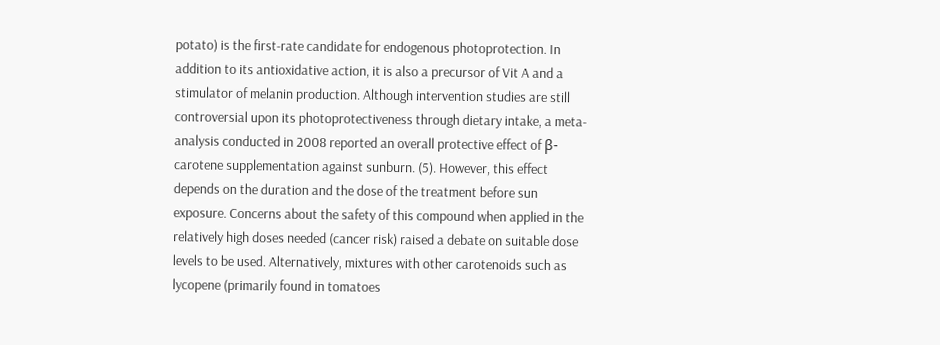potato) is the first-rate candidate for endogenous photoprotection. In addition to its antioxidative action, it is also a precursor of Vit A and a stimulator of melanin production. Although intervention studies are still controversial upon its photoprotectiveness through dietary intake, a meta-analysis conducted in 2008 reported an overall protective effect of β-carotene supplementation against sunburn. (5). However, this effect depends on the duration and the dose of the treatment before sun exposure. Concerns about the safety of this compound when applied in the relatively high doses needed (cancer risk) raised a debate on suitable dose levels to be used. Alternatively, mixtures with other carotenoids such as lycopene (primarily found in tomatoes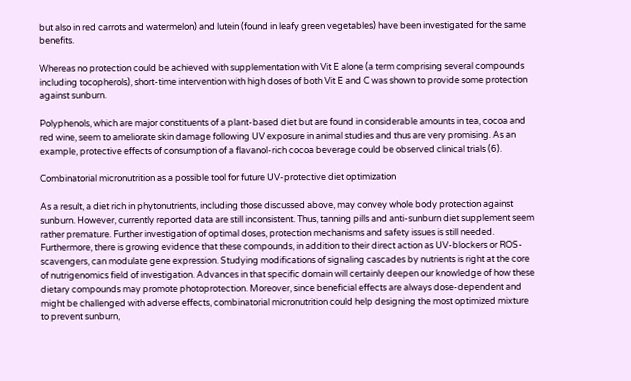but also in red carrots and watermelon) and lutein (found in leafy green vegetables) have been investigated for the same benefits.

Whereas no protection could be achieved with supplementation with Vit E alone (a term comprising several compounds including tocopherols), short-time intervention with high doses of both Vit E and C was shown to provide some protection against sunburn.

Polyphenols, which are major constituents of a plant-based diet but are found in considerable amounts in tea, cocoa and red wine, seem to ameliorate skin damage following UV exposure in animal studies and thus are very promising. As an example, protective effects of consumption of a flavanol-rich cocoa beverage could be observed clinical trials (6).

Combinatorial micronutrition as a possible tool for future UV-protective diet optimization

As a result, a diet rich in phytonutrients, including those discussed above, may convey whole body protection against sunburn. However, currently reported data are still inconsistent. Thus, tanning pills and anti-sunburn diet supplement seem rather premature. Further investigation of optimal doses, protection mechanisms and safety issues is still needed. Furthermore, there is growing evidence that these compounds, in addition to their direct action as UV-blockers or ROS-scavengers, can modulate gene expression. Studying modifications of signaling cascades by nutrients is right at the core of nutrigenomics field of investigation. Advances in that specific domain will certainly deepen our knowledge of how these dietary compounds may promote photoprotection. Moreover, since beneficial effects are always dose-dependent and might be challenged with adverse effects, combinatorial micronutrition could help designing the most optimized mixture to prevent sunburn,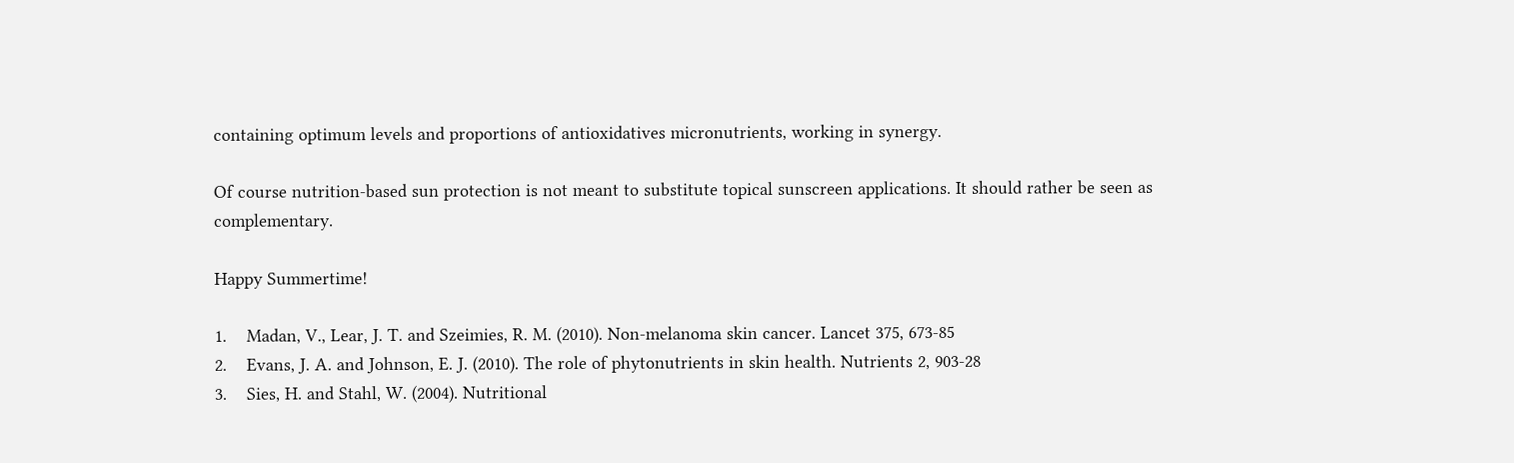containing optimum levels and proportions of antioxidatives micronutrients, working in synergy.

Of course nutrition-based sun protection is not meant to substitute topical sunscreen applications. It should rather be seen as complementary.

Happy Summertime!

1.    Madan, V., Lear, J. T. and Szeimies, R. M. (2010). Non-melanoma skin cancer. Lancet 375, 673-85
2.    Evans, J. A. and Johnson, E. J. (2010). The role of phytonutrients in skin health. Nutrients 2, 903-28
3.    Sies, H. and Stahl, W. (2004). Nutritional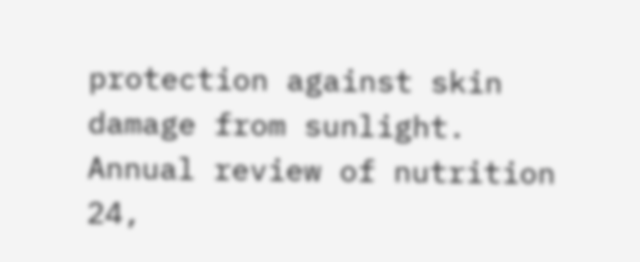protection against skin damage from sunlight. Annual review of nutrition 24,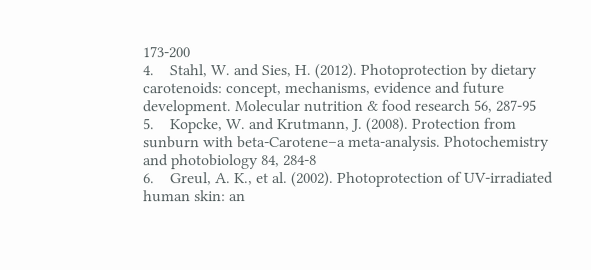173-200
4.    Stahl, W. and Sies, H. (2012). Photoprotection by dietary carotenoids: concept, mechanisms, evidence and future development. Molecular nutrition & food research 56, 287-95
5.    Kopcke, W. and Krutmann, J. (2008). Protection from sunburn with beta-Carotene–a meta-analysis. Photochemistry and photobiology 84, 284-8
6.    Greul, A. K., et al. (2002). Photoprotection of UV-irradiated human skin: an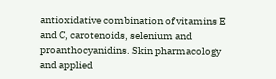antioxidative combination of vitamins E and C, carotenoids, selenium and proanthocyanidins. Skin pharmacology and applied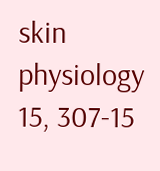skin physiology 15, 307-15